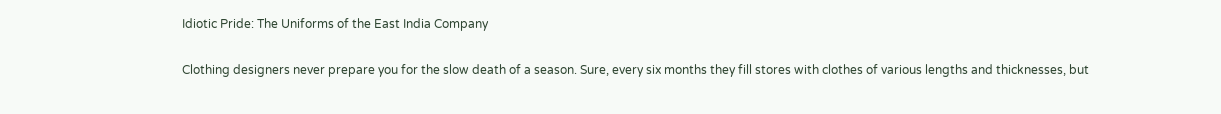Idiotic Pride: The Uniforms of the East India Company

Clothing designers never prepare you for the slow death of a season. Sure, every six months they fill stores with clothes of various lengths and thicknesses, but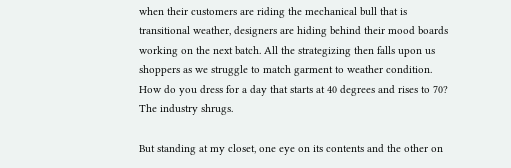when their customers are riding the mechanical bull that is transitional weather, designers are hiding behind their mood boards working on the next batch. All the strategizing then falls upon us shoppers as we struggle to match garment to weather condition. How do you dress for a day that starts at 40 degrees and rises to 70? The industry shrugs.

But standing at my closet, one eye on its contents and the other on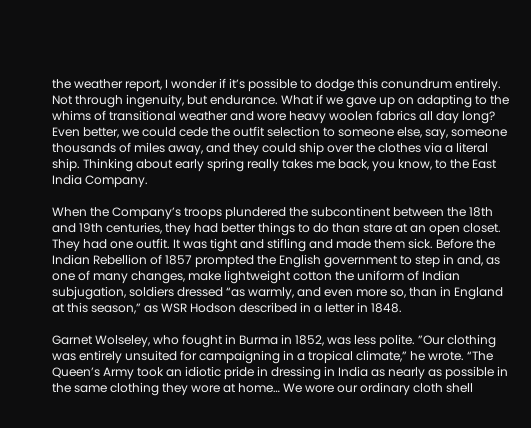the weather report, I wonder if it’s possible to dodge this conundrum entirely. Not through ingenuity, but endurance. What if we gave up on adapting to the whims of transitional weather and wore heavy woolen fabrics all day long? Even better, we could cede the outfit selection to someone else, say, someone thousands of miles away, and they could ship over the clothes via a literal ship. Thinking about early spring really takes me back, you know, to the East India Company.

When the Company’s troops plundered the subcontinent between the 18th and 19th centuries, they had better things to do than stare at an open closet. They had one outfit. It was tight and stifling and made them sick. Before the Indian Rebellion of 1857 prompted the English government to step in and, as one of many changes, make lightweight cotton the uniform of Indian subjugation, soldiers dressed “as warmly, and even more so, than in England at this season,” as WSR Hodson described in a letter in 1848.

Garnet Wolseley, who fought in Burma in 1852, was less polite. ”Our clothing was entirely unsuited for campaigning in a tropical climate,” he wrote. “The Queen’s Army took an idiotic pride in dressing in India as nearly as possible in the same clothing they wore at home… We wore our ordinary cloth shell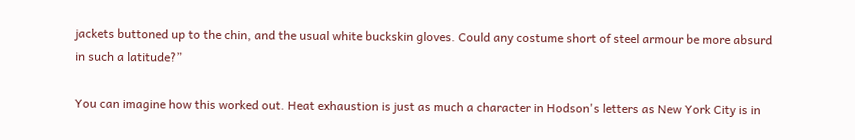jackets buttoned up to the chin, and the usual white buckskin gloves. Could any costume short of steel armour be more absurd in such a latitude?”

You can imagine how this worked out. Heat exhaustion is just as much a character in Hodson's letters as New York City is in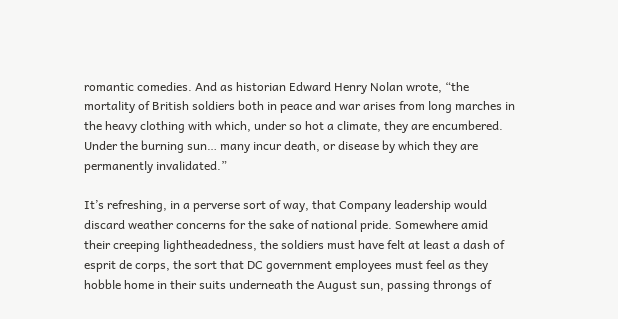romantic comedies. And as historian Edward Henry Nolan wrote, “the mortality of British soldiers both in peace and war arises from long marches in the heavy clothing with which, under so hot a climate, they are encumbered. Under the burning sun… many incur death, or disease by which they are permanently invalidated.”

It’s refreshing, in a perverse sort of way, that Company leadership would discard weather concerns for the sake of national pride. Somewhere amid their creeping lightheadedness, the soldiers must have felt at least a dash of esprit de corps, the sort that DC government employees must feel as they hobble home in their suits underneath the August sun, passing throngs of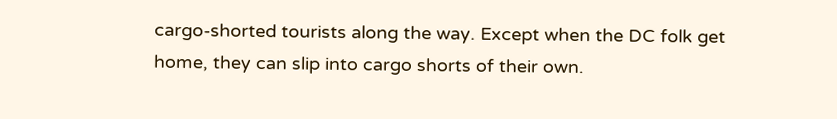cargo-shorted tourists along the way. Except when the DC folk get home, they can slip into cargo shorts of their own.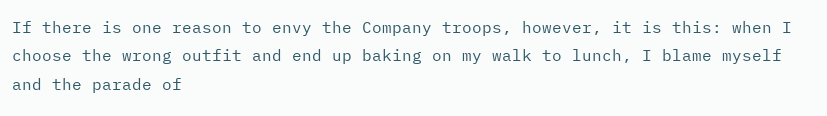If there is one reason to envy the Company troops, however, it is this: when I choose the wrong outfit and end up baking on my walk to lunch, I blame myself and the parade of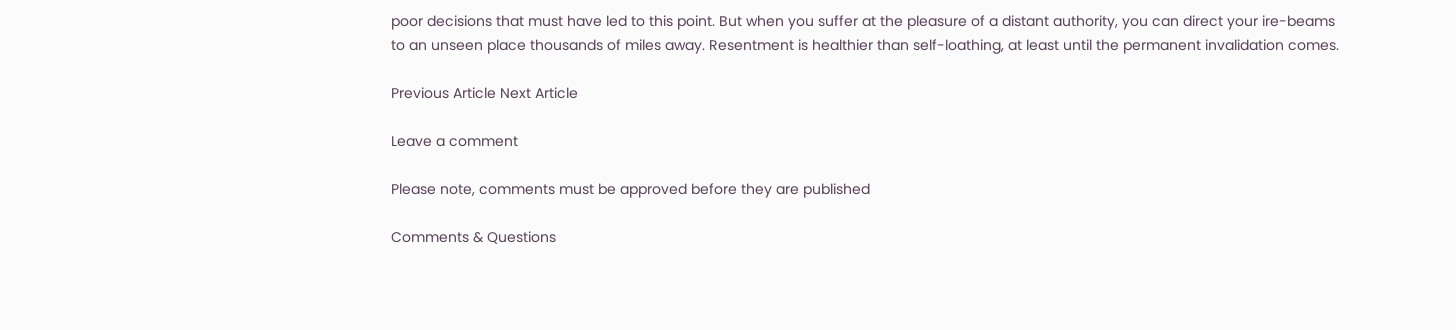poor decisions that must have led to this point. But when you suffer at the pleasure of a distant authority, you can direct your ire-beams to an unseen place thousands of miles away. Resentment is healthier than self-loathing, at least until the permanent invalidation comes.

Previous Article Next Article

Leave a comment

Please note, comments must be approved before they are published

Comments & Questions